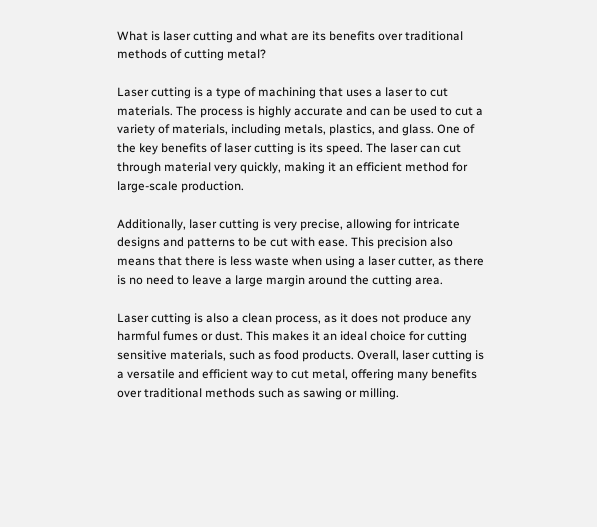What is laser cutting and what are its benefits over traditional methods of cutting metal?

Laser cutting is a type of machining that uses a laser to cut materials. The process is highly accurate and can be used to cut a variety of materials, including metals, plastics, and glass. One of the key benefits of laser cutting is its speed. The laser can cut through material very quickly, making it an efficient method for large-scale production.

Additionally, laser cutting is very precise, allowing for intricate designs and patterns to be cut with ease. This precision also means that there is less waste when using a laser cutter, as there is no need to leave a large margin around the cutting area.

Laser cutting is also a clean process, as it does not produce any harmful fumes or dust. This makes it an ideal choice for cutting sensitive materials, such as food products. Overall, laser cutting is a versatile and efficient way to cut metal, offering many benefits over traditional methods such as sawing or milling.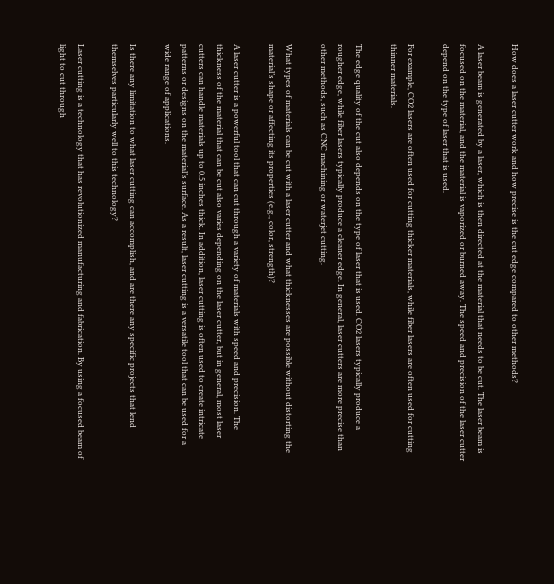How does a laser cutter work and how precise is the cut edge compared to other methods?

A laser beam is generated by a laser, which is then directed at the material that needs to be cut. The laser beam is focused on the material, and the material is vaporized or burned away. The speed and precision of the laser cutter depend on the type of laser that is used.

For example, CO2 lasers are often used for cutting thicker materials, while fiber lasers are often used for cutting thinner materials.

The edge quality of the cut also depends on the type of laser that is used. CO2 lasers typically produce a rougher edge, while fiber lasers typically produce a cleaner edge. In general, laser cutters are more precise than other methods, such as CNC machining or waterjet cutting.

What types of materials can be cut with a laser cutter and what thicknesses are possible without distorting the material’s shape or affecting its properties (e.g., color, strength)?

A laser cutter is a powerful tool that can cut through a variety of materials with speed and precision. The thickness of the material that can be cut also varies depending on the laser cutter, but in general, most laser cutters can handle materials up to 0.5 inches thick. In addition, laser cutting is often used to create intricate patterns or designs on the material’s surface. As a result, laser cutting is a versatile tool that can be used for a wide range of applications.

Is there any limitation to what laser cutting can accomplish, and are there any specific projects that lend themselves particularly well to this technology?

Laser cutting is a technology that has revolutionized manufacturing and fabrication. By using a focused beam of light to cut through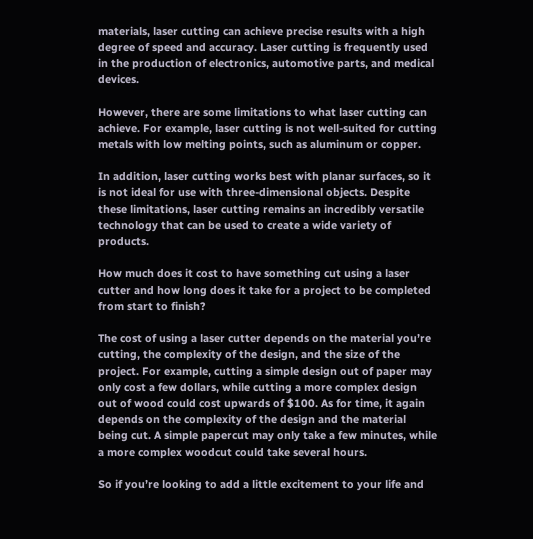materials, laser cutting can achieve precise results with a high degree of speed and accuracy. Laser cutting is frequently used in the production of electronics, automotive parts, and medical devices.

However, there are some limitations to what laser cutting can achieve. For example, laser cutting is not well-suited for cutting metals with low melting points, such as aluminum or copper.

In addition, laser cutting works best with planar surfaces, so it is not ideal for use with three-dimensional objects. Despite these limitations, laser cutting remains an incredibly versatile technology that can be used to create a wide variety of products.

How much does it cost to have something cut using a laser cutter and how long does it take for a project to be completed from start to finish?

The cost of using a laser cutter depends on the material you’re cutting, the complexity of the design, and the size of the project. For example, cutting a simple design out of paper may only cost a few dollars, while cutting a more complex design out of wood could cost upwards of $100. As for time, it again depends on the complexity of the design and the material being cut. A simple papercut may only take a few minutes, while a more complex woodcut could take several hours.

So if you’re looking to add a little excitement to your life and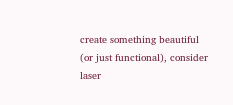create something beautiful (or just functional), consider laser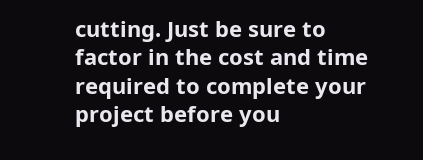cutting. Just be sure to factor in the cost and time required to complete your project before you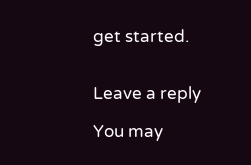get started.


Leave a reply

You may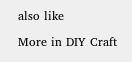also like

More in DIY Craft